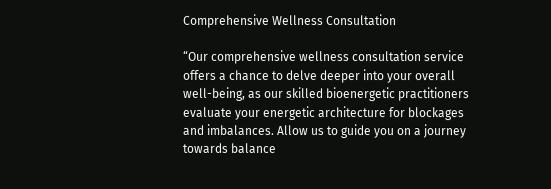Comprehensive Wellness Consultation

“Our comprehensive wellness consultation service offers a chance to delve deeper into your overall well-being, as our skilled bioenergetic practitioners evaluate your energetic architecture for blockages and imbalances. Allow us to guide you on a journey towards balance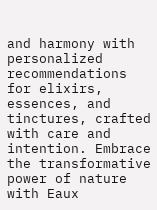and harmony with personalized recommendations for elixirs, essences, and tinctures, crafted with care and intention. Embrace the transformative power of nature with Eaux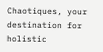Chaotiques, your destination for holistic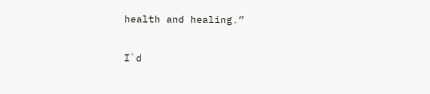health and healing.”

I`d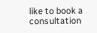like to book a consultation